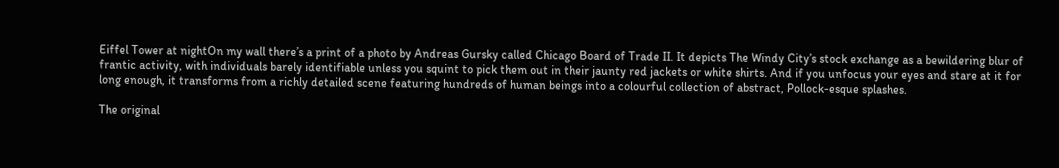Eiffel Tower at nightOn my wall there’s a print of a photo by Andreas Gursky called Chicago Board of Trade II. It depicts The Windy City’s stock exchange as a bewildering blur of frantic activity, with individuals barely identifiable unless you squint to pick them out in their jaunty red jackets or white shirts. And if you unfocus your eyes and stare at it for long enough, it transforms from a richly detailed scene featuring hundreds of human beings into a colourful collection of abstract, Pollock-esque splashes.

The original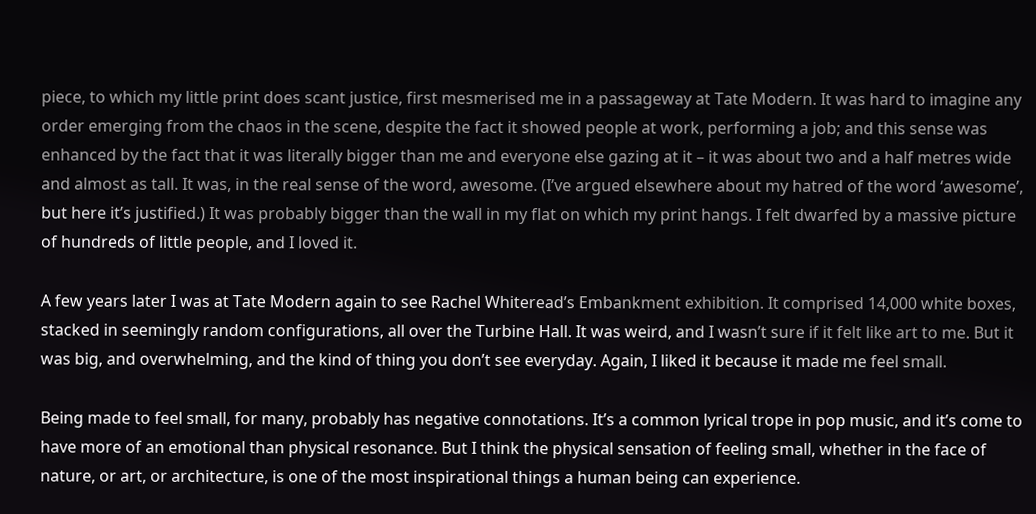piece, to which my little print does scant justice, first mesmerised me in a passageway at Tate Modern. It was hard to imagine any order emerging from the chaos in the scene, despite the fact it showed people at work, performing a job; and this sense was enhanced by the fact that it was literally bigger than me and everyone else gazing at it – it was about two and a half metres wide and almost as tall. It was, in the real sense of the word, awesome. (I’ve argued elsewhere about my hatred of the word ‘awesome’, but here it’s justified.) It was probably bigger than the wall in my flat on which my print hangs. I felt dwarfed by a massive picture of hundreds of little people, and I loved it.

A few years later I was at Tate Modern again to see Rachel Whiteread’s Embankment exhibition. It comprised 14,000 white boxes, stacked in seemingly random configurations, all over the Turbine Hall. It was weird, and I wasn’t sure if it felt like art to me. But it was big, and overwhelming, and the kind of thing you don’t see everyday. Again, I liked it because it made me feel small.

Being made to feel small, for many, probably has negative connotations. It’s a common lyrical trope in pop music, and it’s come to have more of an emotional than physical resonance. But I think the physical sensation of feeling small, whether in the face of nature, or art, or architecture, is one of the most inspirational things a human being can experience.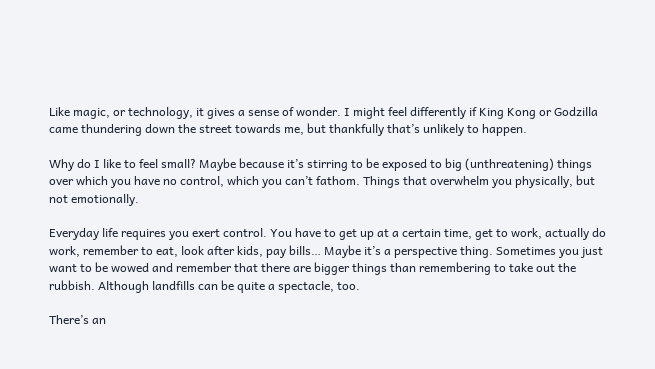Like magic, or technology, it gives a sense of wonder. I might feel differently if King Kong or Godzilla came thundering down the street towards me, but thankfully that’s unlikely to happen.

Why do I like to feel small? Maybe because it’s stirring to be exposed to big (unthreatening) things over which you have no control, which you can’t fathom. Things that overwhelm you physically, but not emotionally.

Everyday life requires you exert control. You have to get up at a certain time, get to work, actually do work, remember to eat, look after kids, pay bills… Maybe it’s a perspective thing. Sometimes you just want to be wowed and remember that there are bigger things than remembering to take out the rubbish. Although landfills can be quite a spectacle, too.

There’s an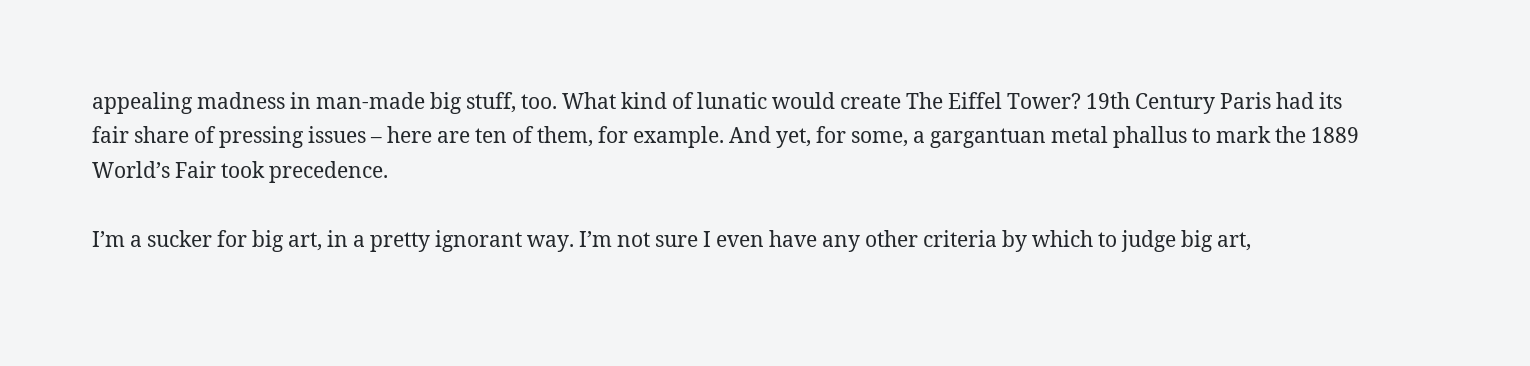appealing madness in man-made big stuff, too. What kind of lunatic would create The Eiffel Tower? 19th Century Paris had its fair share of pressing issues – here are ten of them, for example. And yet, for some, a gargantuan metal phallus to mark the 1889 World’s Fair took precedence.

I’m a sucker for big art, in a pretty ignorant way. I’m not sure I even have any other criteria by which to judge big art,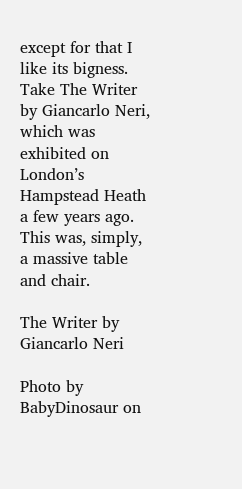except for that I like its bigness. Take The Writer by Giancarlo Neri, which was exhibited on London’s Hampstead Heath a few years ago. This was, simply, a massive table and chair.

The Writer by Giancarlo Neri

Photo by BabyDinosaur on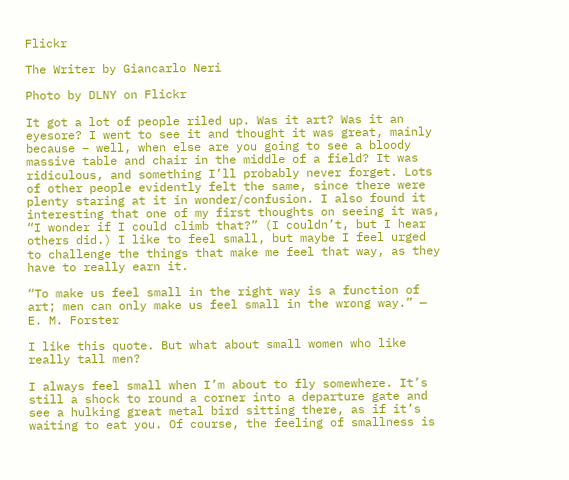Flickr

The Writer by Giancarlo Neri

Photo by DLNY on Flickr

It got a lot of people riled up. Was it art? Was it an eyesore? I went to see it and thought it was great, mainly because – well, when else are you going to see a bloody massive table and chair in the middle of a field? It was ridiculous, and something I’ll probably never forget. Lots of other people evidently felt the same, since there were plenty staring at it in wonder/confusion. I also found it interesting that one of my first thoughts on seeing it was, “I wonder if I could climb that?” (I couldn’t, but I hear others did.) I like to feel small, but maybe I feel urged to challenge the things that make me feel that way, as they have to really earn it.

“To make us feel small in the right way is a function of art; men can only make us feel small in the wrong way.” —  E. M. Forster

I like this quote. But what about small women who like really tall men?

I always feel small when I’m about to fly somewhere. It’s still a shock to round a corner into a departure gate and see a hulking great metal bird sitting there, as if it’s waiting to eat you. Of course, the feeling of smallness is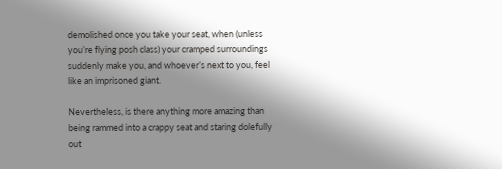demolished once you take your seat, when (unless you’re flying posh class) your cramped surroundings suddenly make you, and whoever’s next to you, feel like an imprisoned giant.

Nevertheless, is there anything more amazing than being rammed into a crappy seat and staring dolefully out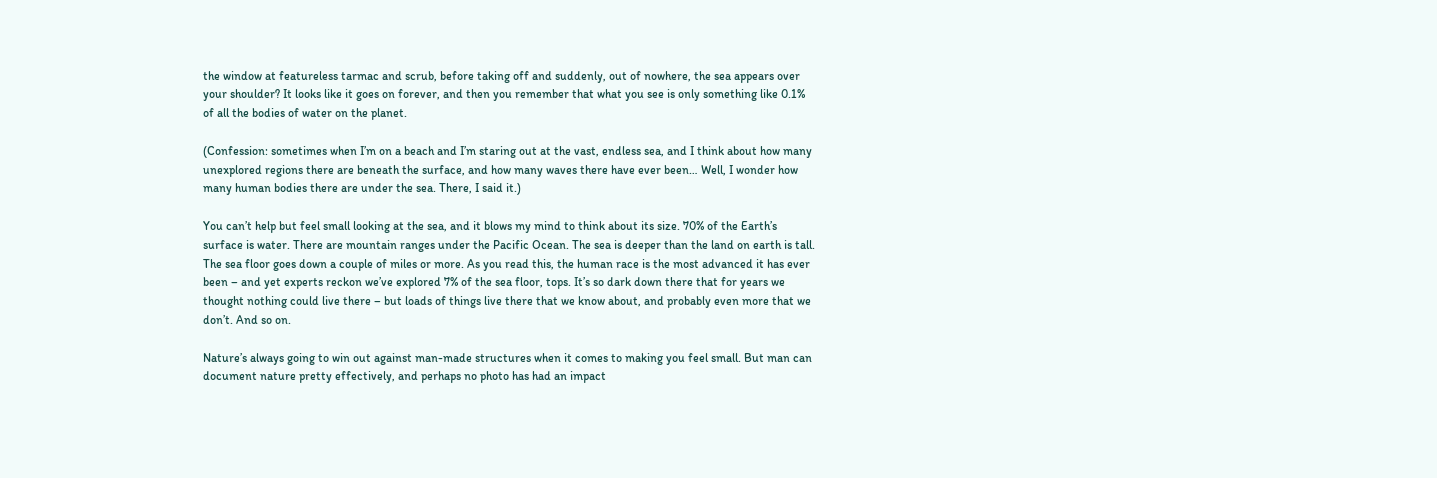the window at featureless tarmac and scrub, before taking off and suddenly, out of nowhere, the sea appears over your shoulder? It looks like it goes on forever, and then you remember that what you see is only something like 0.1% of all the bodies of water on the planet.

(Confession: sometimes when I’m on a beach and I’m staring out at the vast, endless sea, and I think about how many unexplored regions there are beneath the surface, and how many waves there have ever been… Well, I wonder how many human bodies there are under the sea. There, I said it.)

You can’t help but feel small looking at the sea, and it blows my mind to think about its size. 70% of the Earth’s surface is water. There are mountain ranges under the Pacific Ocean. The sea is deeper than the land on earth is tall. The sea floor goes down a couple of miles or more. As you read this, the human race is the most advanced it has ever been – and yet experts reckon we’ve explored 7% of the sea floor, tops. It’s so dark down there that for years we thought nothing could live there – but loads of things live there that we know about, and probably even more that we don’t. And so on.

Nature’s always going to win out against man-made structures when it comes to making you feel small. But man can document nature pretty effectively, and perhaps no photo has had an impact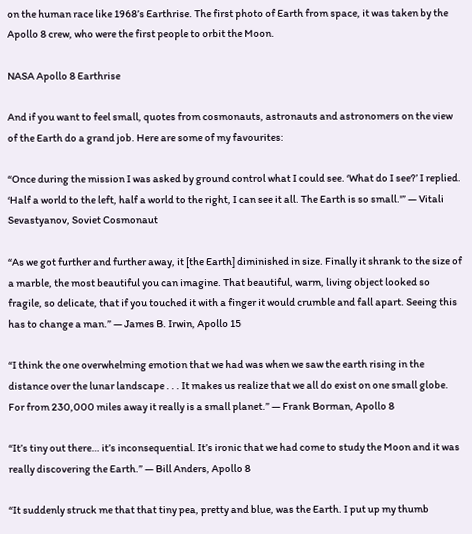on the human race like 1968’s Earthrise. The first photo of Earth from space, it was taken by the Apollo 8 crew, who were the first people to orbit the Moon.

NASA Apollo 8 Earthrise

And if you want to feel small, quotes from cosmonauts, astronauts and astronomers on the view of the Earth do a grand job. Here are some of my favourites:

“Once during the mission I was asked by ground control what I could see. ‘What do I see?’ I replied. ‘Half a world to the left, half a world to the right, I can see it all. The Earth is so small.'” — Vitali Sevastyanov, Soviet Cosmonaut

“As we got further and further away, it [the Earth] diminished in size. Finally it shrank to the size of a marble, the most beautiful you can imagine. That beautiful, warm, living object looked so fragile, so delicate, that if you touched it with a finger it would crumble and fall apart. Seeing this has to change a man.” — James B. Irwin, Apollo 15

“I think the one overwhelming emotion that we had was when we saw the earth rising in the distance over the lunar landscape . . . It makes us realize that we all do exist on one small globe. For from 230,000 miles away it really is a small planet.” — Frank Borman, Apollo 8

“It’s tiny out there… it’s inconsequential. It’s ironic that we had come to study the Moon and it was really discovering the Earth.” — Bill Anders, Apollo 8

“It suddenly struck me that that tiny pea, pretty and blue, was the Earth. I put up my thumb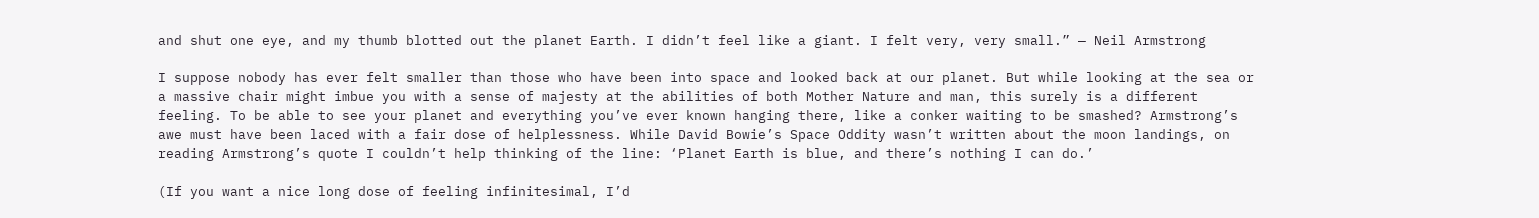and shut one eye, and my thumb blotted out the planet Earth. I didn’t feel like a giant. I felt very, very small.” — Neil Armstrong

I suppose nobody has ever felt smaller than those who have been into space and looked back at our planet. But while looking at the sea or a massive chair might imbue you with a sense of majesty at the abilities of both Mother Nature and man, this surely is a different feeling. To be able to see your planet and everything you’ve ever known hanging there, like a conker waiting to be smashed? Armstrong’s awe must have been laced with a fair dose of helplessness. While David Bowie’s Space Oddity wasn’t written about the moon landings, on reading Armstrong’s quote I couldn’t help thinking of the line: ‘Planet Earth is blue, and there’s nothing I can do.’

(If you want a nice long dose of feeling infinitesimal, I’d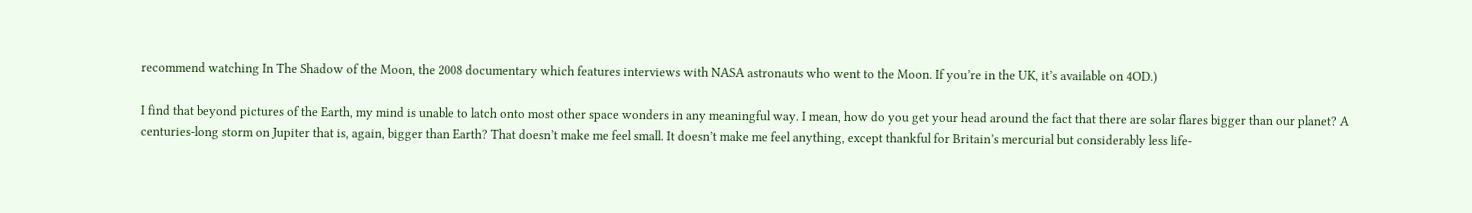recommend watching In The Shadow of the Moon, the 2008 documentary which features interviews with NASA astronauts who went to the Moon. If you’re in the UK, it’s available on 4OD.)

I find that beyond pictures of the Earth, my mind is unable to latch onto most other space wonders in any meaningful way. I mean, how do you get your head around the fact that there are solar flares bigger than our planet? A centuries-long storm on Jupiter that is, again, bigger than Earth? That doesn’t make me feel small. It doesn’t make me feel anything, except thankful for Britain’s mercurial but considerably less life-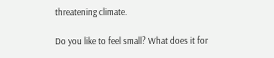threatening climate.

Do you like to feel small? What does it for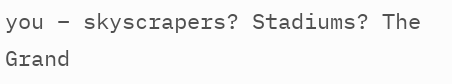you – skyscrapers? Stadiums? The Grand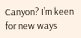Canyon? I’m keen for new ways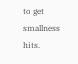to get smallness hits.